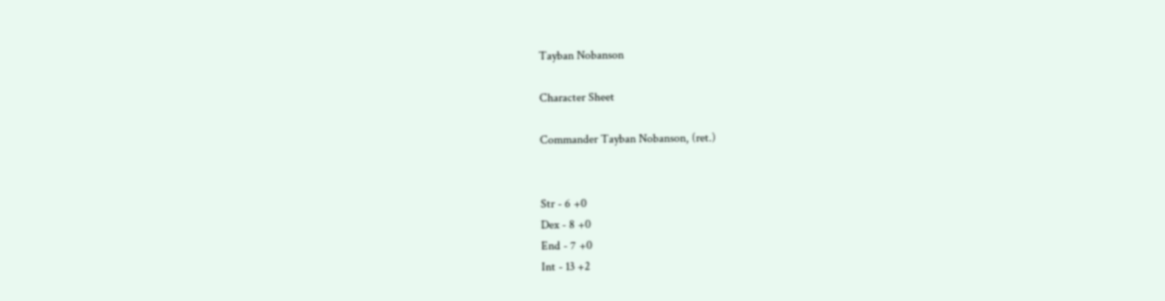Tayban Nobanson

Character Sheet

Commander Tayban Nobanson, (ret.)


Str - 6 +0
Dex - 8 +0
End - 7 +0
Int - 13 +2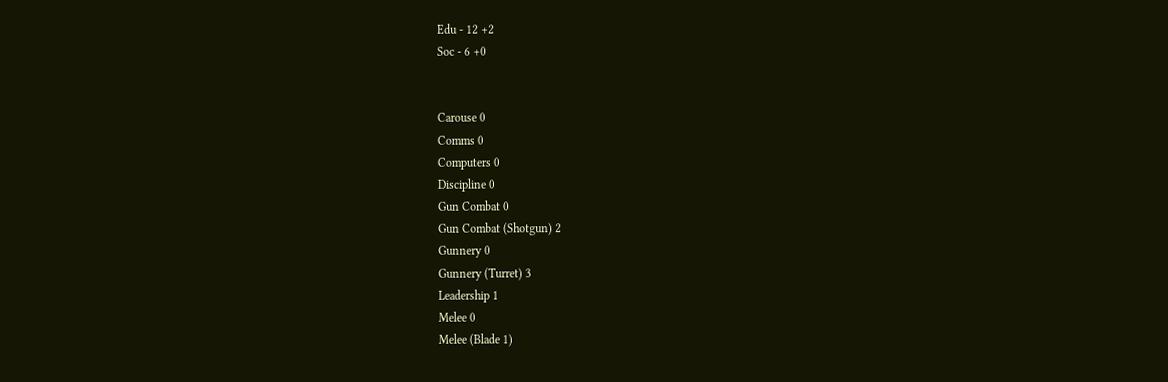Edu - 12 +2
Soc - 6 +0


Carouse 0
Comms 0
Computers 0
Discipline 0
Gun Combat 0
Gun Combat (Shotgun) 2
Gunnery 0
Gunnery (Turret) 3
Leadership 1
Melee 0
Melee (Blade 1)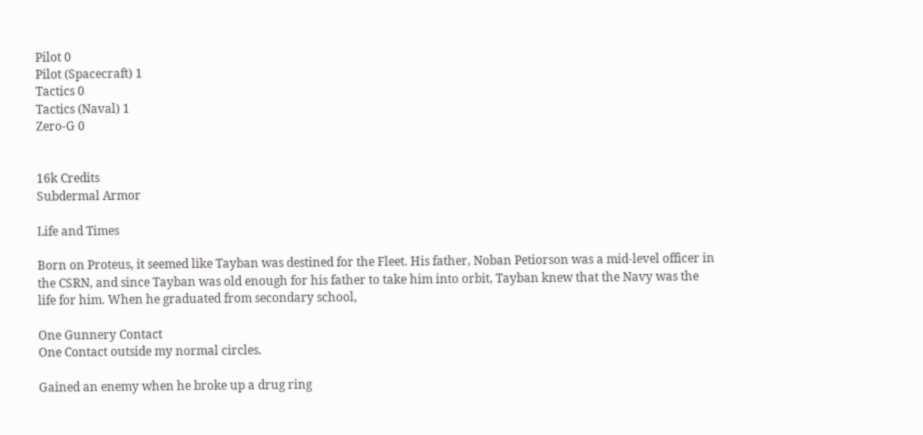Pilot 0
Pilot (Spacecraft) 1
Tactics 0
Tactics (Naval) 1
Zero-G 0


16k Credits
Subdermal Armor

Life and Times

Born on Proteus, it seemed like Tayban was destined for the Fleet. His father, Noban Petiorson was a mid-level officer in the CSRN, and since Tayban was old enough for his father to take him into orbit, Tayban knew that the Navy was the life for him. When he graduated from secondary school,

One Gunnery Contact
One Contact outside my normal circles.

Gained an enemy when he broke up a drug ring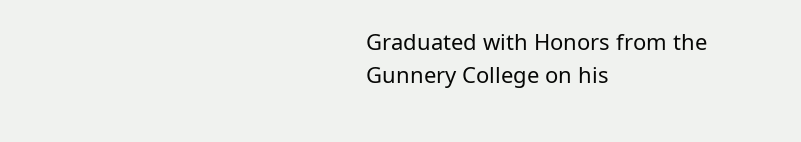Graduated with Honors from the Gunnery College on his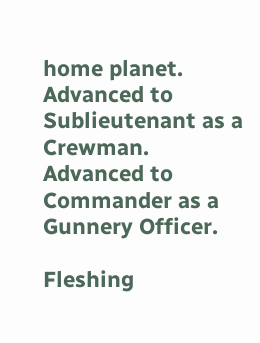home planet.
Advanced to Sublieutenant as a Crewman.
Advanced to Commander as a Gunnery Officer.

Fleshing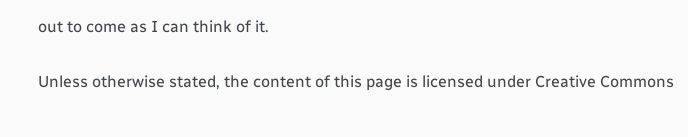out to come as I can think of it.

Unless otherwise stated, the content of this page is licensed under Creative Commons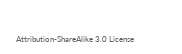Attribution-ShareAlike 3.0 License